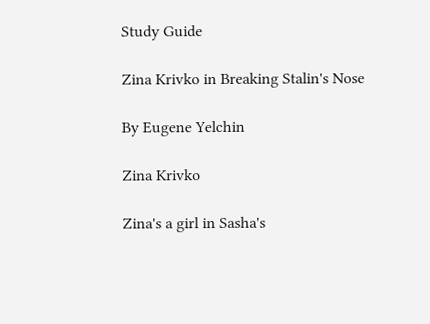Study Guide

Zina Krivko in Breaking Stalin's Nose

By Eugene Yelchin

Zina Krivko

Zina's a girl in Sasha's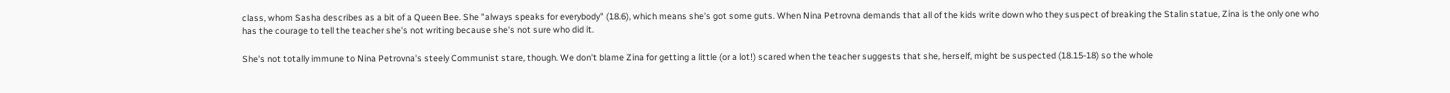class, whom Sasha describes as a bit of a Queen Bee. She "always speaks for everybody" (18.6), which means she's got some guts. When Nina Petrovna demands that all of the kids write down who they suspect of breaking the Stalin statue, Zina is the only one who has the courage to tell the teacher she's not writing because she's not sure who did it.

She's not totally immune to Nina Petrovna's steely Communist stare, though. We don't blame Zina for getting a little (or a lot!) scared when the teacher suggests that she, herself, might be suspected (18.15-18) so the whole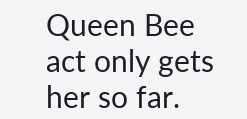Queen Bee act only gets her so far.